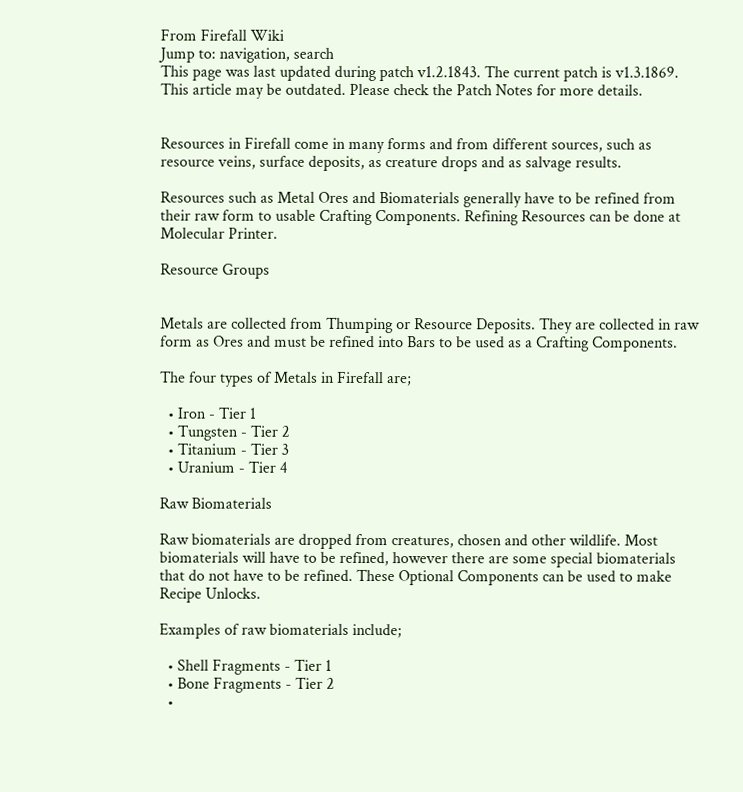From Firefall Wiki
Jump to: navigation, search
This page was last updated during patch v1.2.1843. The current patch is v1.3.1869.
This article may be outdated. Please check the Patch Notes for more details.


Resources in Firefall come in many forms and from different sources, such as resource veins, surface deposits, as creature drops and as salvage results.

Resources such as Metal Ores and Biomaterials generally have to be refined from their raw form to usable Crafting Components. Refining Resources can be done at Molecular Printer.

Resource Groups


Metals are collected from Thumping or Resource Deposits. They are collected in raw form as Ores and must be refined into Bars to be used as a Crafting Components.

The four types of Metals in Firefall are;

  • Iron - Tier 1
  • Tungsten - Tier 2
  • Titanium - Tier 3
  • Uranium - Tier 4

Raw Biomaterials

Raw biomaterials are dropped from creatures, chosen and other wildlife. Most biomaterials will have to be refined, however there are some special biomaterials that do not have to be refined. These Optional Components can be used to make Recipe Unlocks.

Examples of raw biomaterials include;

  • Shell Fragments - Tier 1
  • Bone Fragments - Tier 2
  •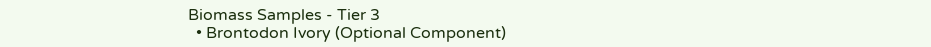Biomass Samples - Tier 3
  • Brontodon Ivory (Optional Component)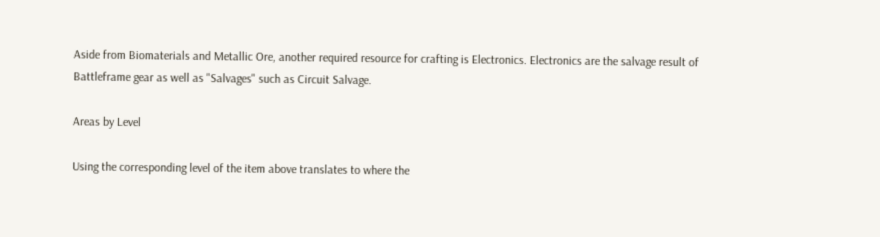Aside from Biomaterials and Metallic Ore, another required resource for crafting is Electronics. Electronics are the salvage result of Battleframe gear as well as "Salvages" such as Circuit Salvage.

Areas by Level

Using the corresponding level of the item above translates to where the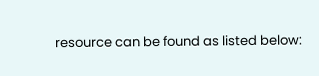resource can be found as listed below: